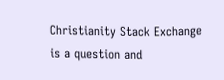Christianity Stack Exchange is a question and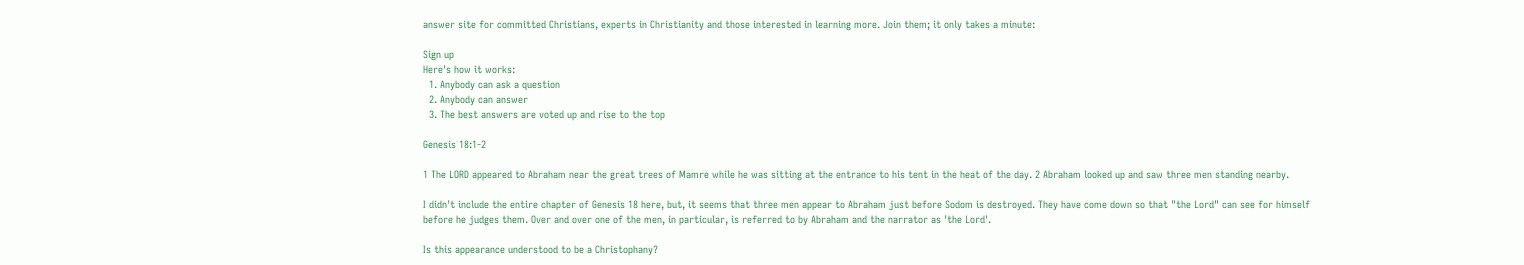answer site for committed Christians, experts in Christianity and those interested in learning more. Join them; it only takes a minute:

Sign up
Here's how it works:
  1. Anybody can ask a question
  2. Anybody can answer
  3. The best answers are voted up and rise to the top

Genesis 18:1-2

1 The LORD appeared to Abraham near the great trees of Mamre while he was sitting at the entrance to his tent in the heat of the day. 2 Abraham looked up and saw three men standing nearby.

I didn't include the entire chapter of Genesis 18 here, but, it seems that three men appear to Abraham just before Sodom is destroyed. They have come down so that "the Lord" can see for himself before he judges them. Over and over one of the men, in particular, is referred to by Abraham and the narrator as 'the Lord'.

Is this appearance understood to be a Christophany?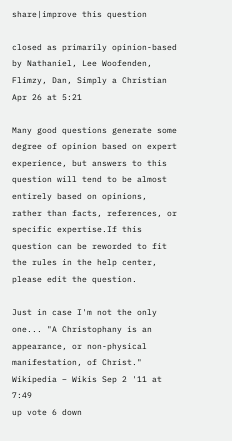share|improve this question

closed as primarily opinion-based by Nathaniel, Lee Woofenden, Flimzy, Dan, Simply a Christian Apr 26 at 5:21

Many good questions generate some degree of opinion based on expert experience, but answers to this question will tend to be almost entirely based on opinions, rather than facts, references, or specific expertise.If this question can be reworded to fit the rules in the help center, please edit the question.

Just in case I'm not the only one... "A Christophany is an appearance, or non-physical manifestation, of Christ." Wikipedia – Wikis Sep 2 '11 at 7:49
up vote 6 down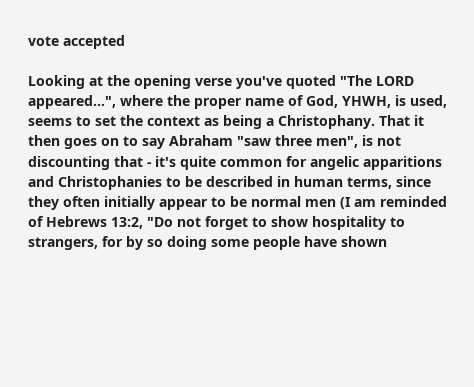vote accepted

Looking at the opening verse you've quoted "The LORD appeared...", where the proper name of God, YHWH, is used, seems to set the context as being a Christophany. That it then goes on to say Abraham "saw three men", is not discounting that - it's quite common for angelic apparitions and Christophanies to be described in human terms, since they often initially appear to be normal men (I am reminded of Hebrews 13:2, "Do not forget to show hospitality to strangers, for by so doing some people have shown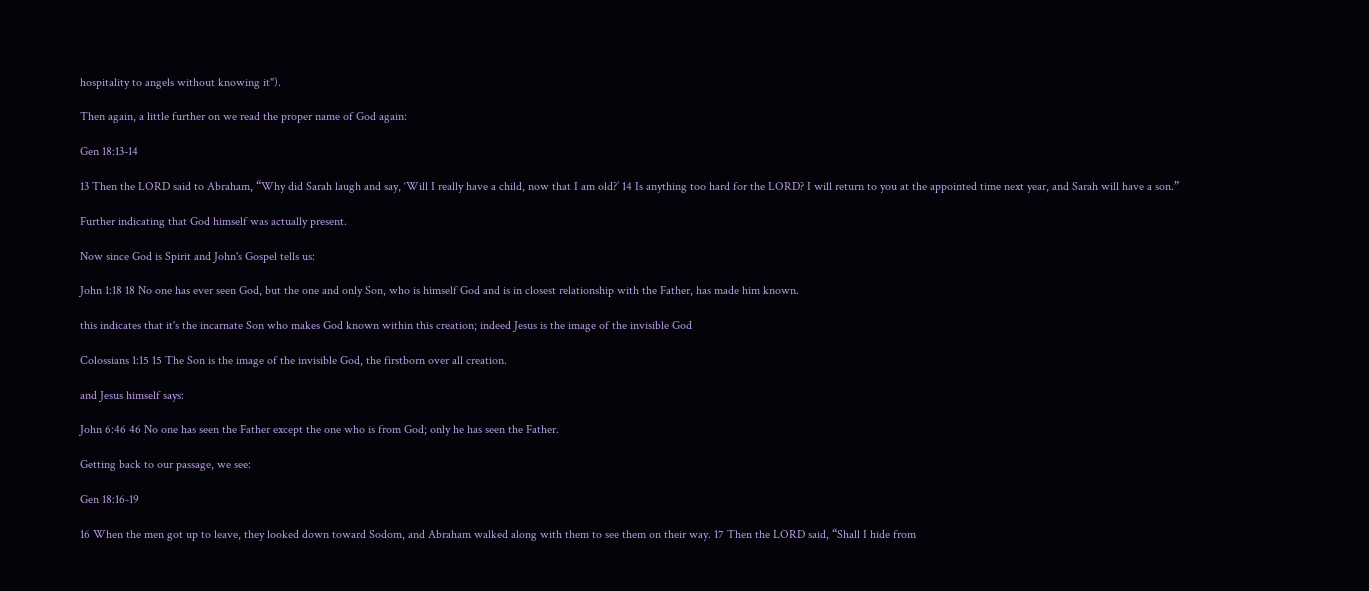hospitality to angels without knowing it").

Then again, a little further on we read the proper name of God again:

Gen 18:13-14

13 Then the LORD said to Abraham, “Why did Sarah laugh and say, ‘Will I really have a child, now that I am old?’ 14 Is anything too hard for the LORD? I will return to you at the appointed time next year, and Sarah will have a son.”

Further indicating that God himself was actually present.

Now since God is Spirit and John's Gospel tells us:

John 1:18 18 No one has ever seen God, but the one and only Son, who is himself God and is in closest relationship with the Father, has made him known.

this indicates that it's the incarnate Son who makes God known within this creation; indeed Jesus is the image of the invisible God

Colossians 1:15 15 The Son is the image of the invisible God, the firstborn over all creation.

and Jesus himself says:

John 6:46 46 No one has seen the Father except the one who is from God; only he has seen the Father.

Getting back to our passage, we see:

Gen 18:16-19

16 When the men got up to leave, they looked down toward Sodom, and Abraham walked along with them to see them on their way. 17 Then the LORD said, “Shall I hide from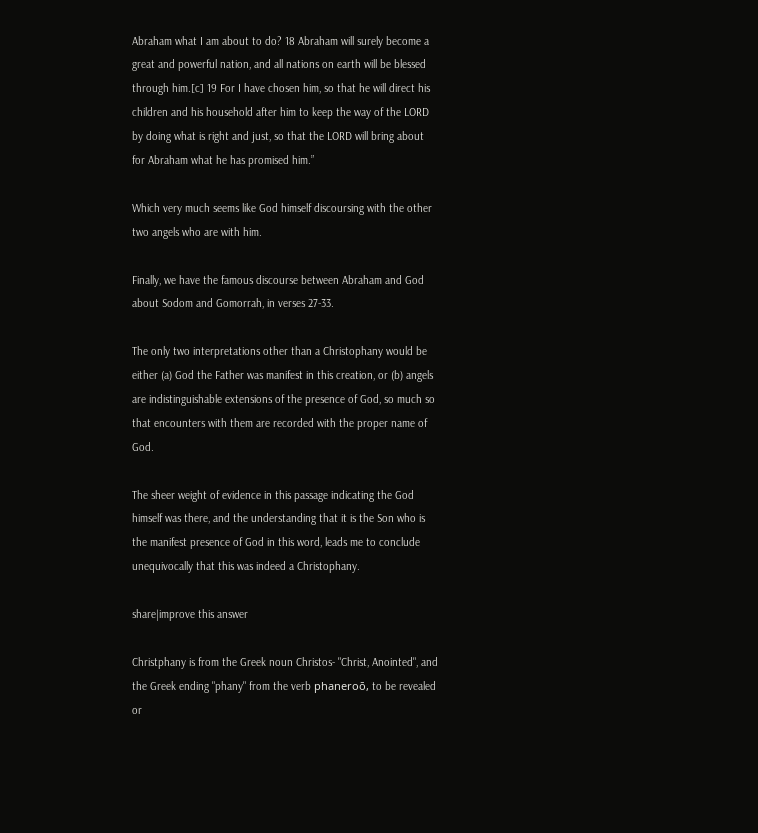Abraham what I am about to do? 18 Abraham will surely become a great and powerful nation, and all nations on earth will be blessed through him.[c] 19 For I have chosen him, so that he will direct his children and his household after him to keep the way of the LORD by doing what is right and just, so that the LORD will bring about for Abraham what he has promised him.”

Which very much seems like God himself discoursing with the other two angels who are with him.

Finally, we have the famous discourse between Abraham and God about Sodom and Gomorrah, in verses 27-33.

The only two interpretations other than a Christophany would be either (a) God the Father was manifest in this creation, or (b) angels are indistinguishable extensions of the presence of God, so much so that encounters with them are recorded with the proper name of God.

The sheer weight of evidence in this passage indicating the God himself was there, and the understanding that it is the Son who is the manifest presence of God in this word, leads me to conclude unequivocally that this was indeed a Christophany.

share|improve this answer

Christphany is from the Greek noun Christos- "Christ, Anointed", and the Greek ending "phany" from the verb phaneroō, to be revealed or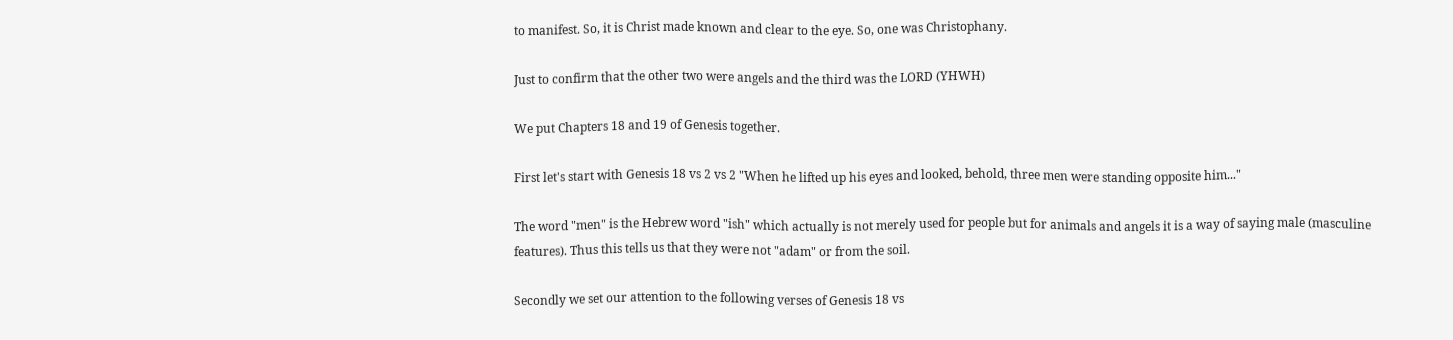to manifest. So, it is Christ made known and clear to the eye. So, one was Christophany.

Just to confirm that the other two were angels and the third was the LORD (YHWH)

We put Chapters 18 and 19 of Genesis together.

First let's start with Genesis 18 vs 2 vs 2 "When he lifted up his eyes and looked, behold, three men were standing opposite him..."

The word "men" is the Hebrew word "ish" which actually is not merely used for people but for animals and angels it is a way of saying male (masculine features). Thus this tells us that they were not "adam" or from the soil.

Secondly we set our attention to the following verses of Genesis 18 vs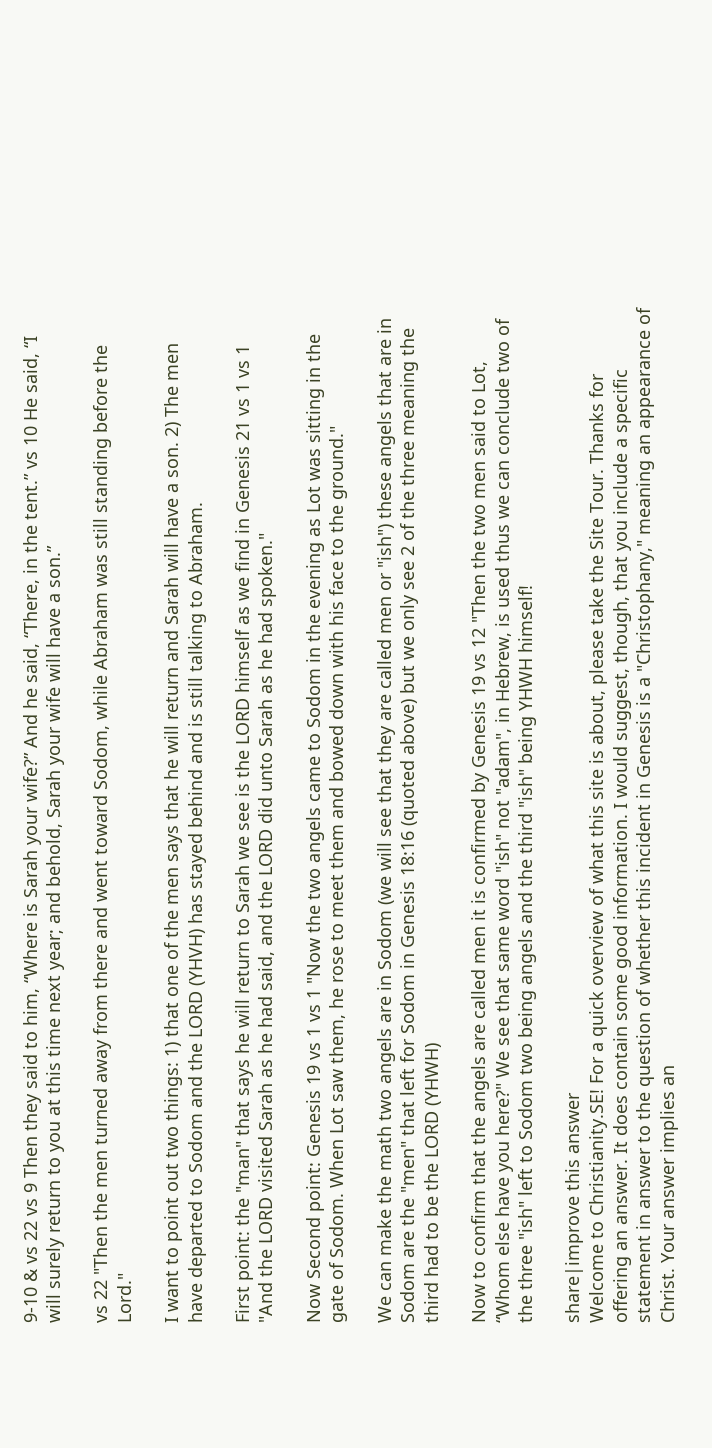9-10 & vs 22 vs 9 Then they said to him, “Where is Sarah your wife?” And he said, “There, in the tent.” vs 10 He said, “I will surely return to you at this time next year; and behold, Sarah your wife will have a son.”

vs 22 "Then the men turned away from there and went toward Sodom, while Abraham was still standing before the Lord."

I want to point out two things: 1) that one of the men says that he will return and Sarah will have a son. 2) The men have departed to Sodom and the LORD (YHVH) has stayed behind and is still talking to Abraham.

First point: the "man" that says he will return to Sarah we see is the LORD himself as we find in Genesis 21 vs 1 vs 1 "And the LORD visited Sarah as he had said, and the LORD did unto Sarah as he had spoken."

Now Second point: Genesis 19 vs 1 vs 1 "Now the two angels came to Sodom in the evening as Lot was sitting in the gate of Sodom. When Lot saw them, he rose to meet them and bowed down with his face to the ground."

We can make the math two angels are in Sodom (we will see that they are called men or "ish") these angels that are in Sodom are the "men" that left for Sodom in Genesis 18:16 (quoted above) but we only see 2 of the three meaning the third had to be the LORD (YHWH)

Now to confirm that the angels are called men it is confirmed by Genesis 19 vs 12 "Then the two men said to Lot, “Whom else have you here?" We see that same word "ish" not "adam", in Hebrew, is used thus we can conclude two of the three "ish" left to Sodom two being angels and the third "ish" being YHWH himself!

share|improve this answer
Welcome to Christianity.SE! For a quick overview of what this site is about, please take the Site Tour. Thanks for offering an answer. It does contain some good information. I would suggest, though, that you include a specific statement in answer to the question of whether this incident in Genesis is a "Christophany," meaning an appearance of Christ. Your answer implies an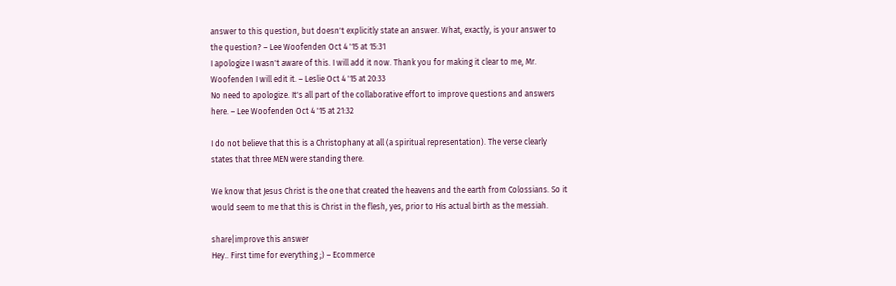answer to this question, but doesn't explicitly state an answer. What, exactly, is your answer to the question? – Lee Woofenden Oct 4 '15 at 15:31
I apologize I wasn't aware of this. I will add it now. Thank you for making it clear to me, Mr. Woofenden I will edit it. – Leslie Oct 4 '15 at 20:33
No need to apologize. It's all part of the collaborative effort to improve questions and answers here. – Lee Woofenden Oct 4 '15 at 21:32

I do not believe that this is a Christophany at all (a spiritual representation). The verse clearly states that three MEN were standing there.

We know that Jesus Christ is the one that created the heavens and the earth from Colossians. So it would seem to me that this is Christ in the flesh, yes, prior to His actual birth as the messiah.

share|improve this answer
Hey.. First time for everything ;) – Ecommerce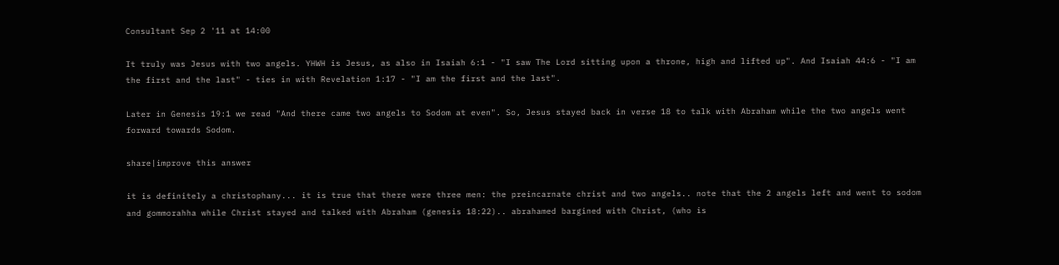Consultant Sep 2 '11 at 14:00

It truly was Jesus with two angels. YHWH is Jesus, as also in Isaiah 6:1 - "I saw The Lord sitting upon a throne, high and lifted up". And Isaiah 44:6 - "I am the first and the last" - ties in with Revelation 1:17 - "I am the first and the last".

Later in Genesis 19:1 we read "And there came two angels to Sodom at even". So, Jesus stayed back in verse 18 to talk with Abraham while the two angels went forward towards Sodom.

share|improve this answer

it is definitely a christophany... it is true that there were three men: the preincarnate christ and two angels.. note that the 2 angels left and went to sodom and gommorahha while Christ stayed and talked with Abraham (genesis 18:22).. abrahamed bargined with Christ, (who is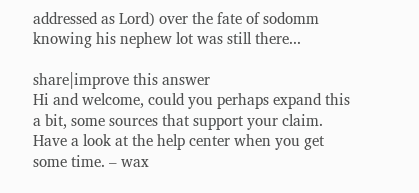addressed as Lord) over the fate of sodomm knowing his nephew lot was still there...

share|improve this answer
Hi and welcome, could you perhaps expand this a bit, some sources that support your claim. Have a look at the help center when you get some time. – wax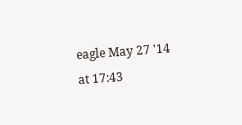eagle May 27 '14 at 17:43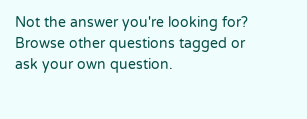Not the answer you're looking for? Browse other questions tagged or ask your own question.